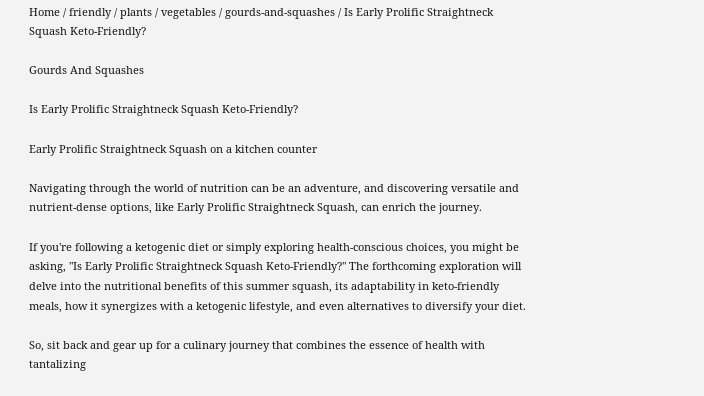Home / friendly / plants / vegetables / gourds-and-squashes / Is Early Prolific Straightneck Squash Keto-Friendly?

Gourds And Squashes

Is Early Prolific Straightneck Squash Keto-Friendly?

Early Prolific Straightneck Squash on a kitchen counter

Navigating through the world of nutrition can be an adventure, and discovering versatile and nutrient-dense options, like Early Prolific Straightneck Squash, can enrich the journey.

If you're following a ketogenic diet or simply exploring health-conscious choices, you might be asking, "Is Early Prolific Straightneck Squash Keto-Friendly?" The forthcoming exploration will delve into the nutritional benefits of this summer squash, its adaptability in keto-friendly meals, how it synergizes with a ketogenic lifestyle, and even alternatives to diversify your diet.

So, sit back and gear up for a culinary journey that combines the essence of health with tantalizing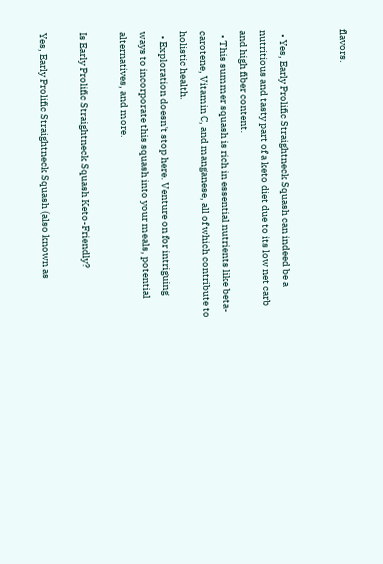flavors.


  • Yes, Early Prolific Straightneck Squash can indeed be a nutritious and tasty part of a keto diet due to its low net carb and high fiber content.
  • This summer squash is rich in essential nutrients like beta-carotene, Vitamin C, and manganese, all of which contribute to holistic health.
  • Exploration doesn't stop here. Venture on for intriguing ways to incorporate this squash into your meals, potential alternatives, and more.

Is Early Prolific Straightneck Squash Keto-Friendly?

Yes, Early Prolific Straightneck Squash (also known as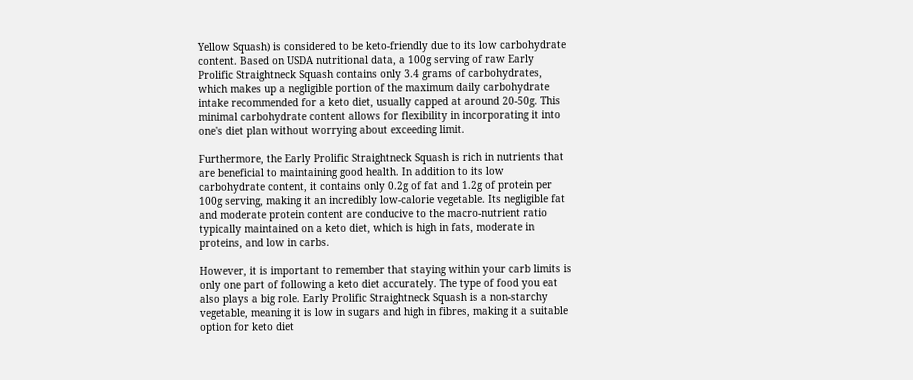Yellow Squash) is considered to be keto-friendly due to its low carbohydrate content. Based on USDA nutritional data, a 100g serving of raw Early Prolific Straightneck Squash contains only 3.4 grams of carbohydrates, which makes up a negligible portion of the maximum daily carbohydrate intake recommended for a keto diet, usually capped at around 20-50g. This minimal carbohydrate content allows for flexibility in incorporating it into one's diet plan without worrying about exceeding limit.

Furthermore, the Early Prolific Straightneck Squash is rich in nutrients that are beneficial to maintaining good health. In addition to its low carbohydrate content, it contains only 0.2g of fat and 1.2g of protein per 100g serving, making it an incredibly low-calorie vegetable. Its negligible fat and moderate protein content are conducive to the macro-nutrient ratio typically maintained on a keto diet, which is high in fats, moderate in proteins, and low in carbs.

However, it is important to remember that staying within your carb limits is only one part of following a keto diet accurately. The type of food you eat also plays a big role. Early Prolific Straightneck Squash is a non-starchy vegetable, meaning it is low in sugars and high in fibres, making it a suitable option for keto diet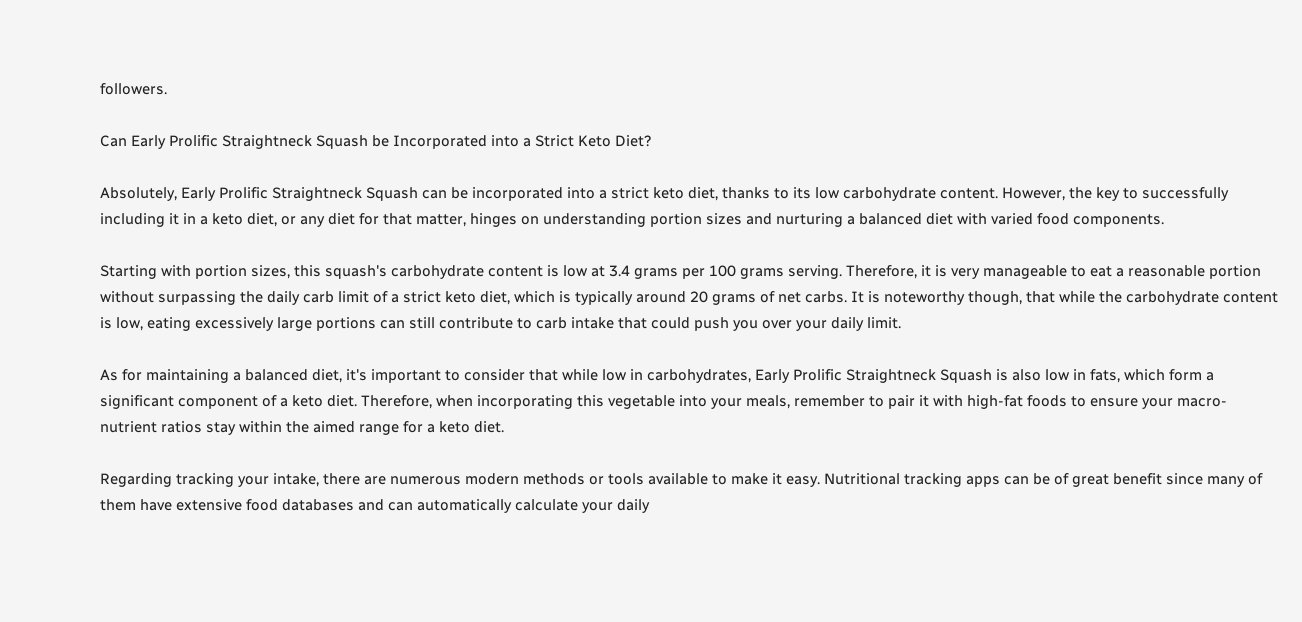followers.

Can Early Prolific Straightneck Squash be Incorporated into a Strict Keto Diet?

Absolutely, Early Prolific Straightneck Squash can be incorporated into a strict keto diet, thanks to its low carbohydrate content. However, the key to successfully including it in a keto diet, or any diet for that matter, hinges on understanding portion sizes and nurturing a balanced diet with varied food components.

Starting with portion sizes, this squash's carbohydrate content is low at 3.4 grams per 100 grams serving. Therefore, it is very manageable to eat a reasonable portion without surpassing the daily carb limit of a strict keto diet, which is typically around 20 grams of net carbs. It is noteworthy though, that while the carbohydrate content is low, eating excessively large portions can still contribute to carb intake that could push you over your daily limit.

As for maintaining a balanced diet, it's important to consider that while low in carbohydrates, Early Prolific Straightneck Squash is also low in fats, which form a significant component of a keto diet. Therefore, when incorporating this vegetable into your meals, remember to pair it with high-fat foods to ensure your macro-nutrient ratios stay within the aimed range for a keto diet.

Regarding tracking your intake, there are numerous modern methods or tools available to make it easy. Nutritional tracking apps can be of great benefit since many of them have extensive food databases and can automatically calculate your daily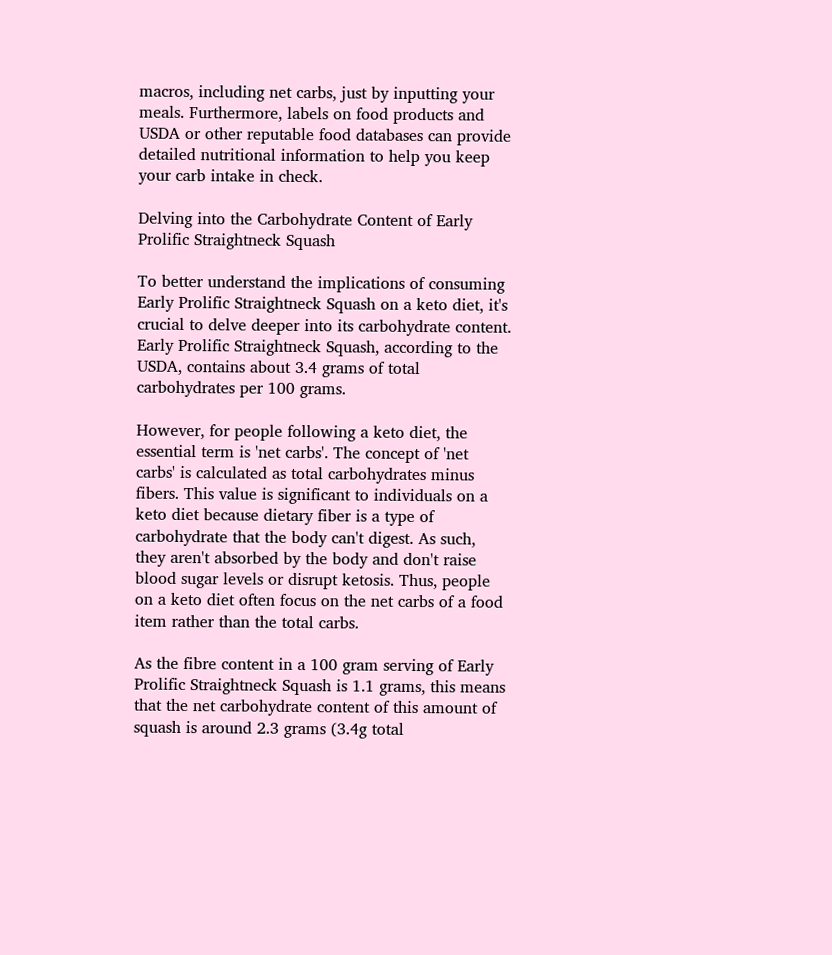macros, including net carbs, just by inputting your meals. Furthermore, labels on food products and USDA or other reputable food databases can provide detailed nutritional information to help you keep your carb intake in check.

Delving into the Carbohydrate Content of Early Prolific Straightneck Squash

To better understand the implications of consuming Early Prolific Straightneck Squash on a keto diet, it's crucial to delve deeper into its carbohydrate content. Early Prolific Straightneck Squash, according to the USDA, contains about 3.4 grams of total carbohydrates per 100 grams.

However, for people following a keto diet, the essential term is 'net carbs'. The concept of 'net carbs' is calculated as total carbohydrates minus fibers. This value is significant to individuals on a keto diet because dietary fiber is a type of carbohydrate that the body can't digest. As such, they aren't absorbed by the body and don't raise blood sugar levels or disrupt ketosis. Thus, people on a keto diet often focus on the net carbs of a food item rather than the total carbs.

As the fibre content in a 100 gram serving of Early Prolific Straightneck Squash is 1.1 grams, this means that the net carbohydrate content of this amount of squash is around 2.3 grams (3.4g total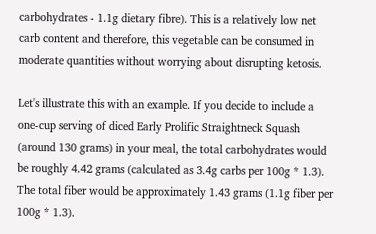carbohydrates - 1.1g dietary fibre). This is a relatively low net carb content and therefore, this vegetable can be consumed in moderate quantities without worrying about disrupting ketosis.

Let's illustrate this with an example. If you decide to include a one-cup serving of diced Early Prolific Straightneck Squash (around 130 grams) in your meal, the total carbohydrates would be roughly 4.42 grams (calculated as 3.4g carbs per 100g * 1.3). The total fiber would be approximately 1.43 grams (1.1g fiber per 100g * 1.3).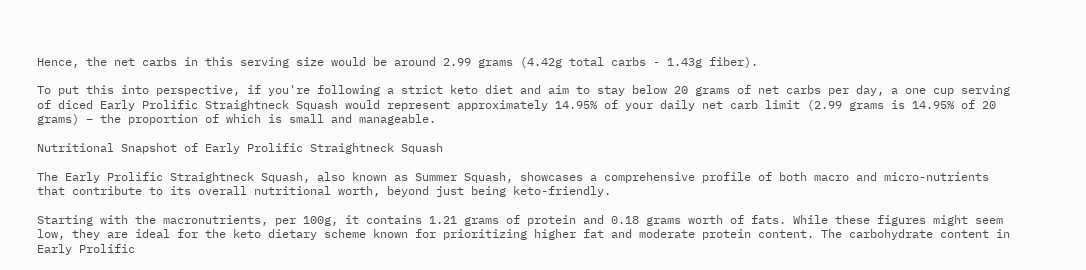Hence, the net carbs in this serving size would be around 2.99 grams (4.42g total carbs - 1.43g fiber).

To put this into perspective, if you're following a strict keto diet and aim to stay below 20 grams of net carbs per day, a one cup serving of diced Early Prolific Straightneck Squash would represent approximately 14.95% of your daily net carb limit (2.99 grams is 14.95% of 20 grams) – the proportion of which is small and manageable.

Nutritional Snapshot of Early Prolific Straightneck Squash

The Early Prolific Straightneck Squash, also known as Summer Squash, showcases a comprehensive profile of both macro and micro-nutrients that contribute to its overall nutritional worth, beyond just being keto-friendly.

Starting with the macronutrients, per 100g, it contains 1.21 grams of protein and 0.18 grams worth of fats. While these figures might seem low, they are ideal for the keto dietary scheme known for prioritizing higher fat and moderate protein content. The carbohydrate content in Early Prolific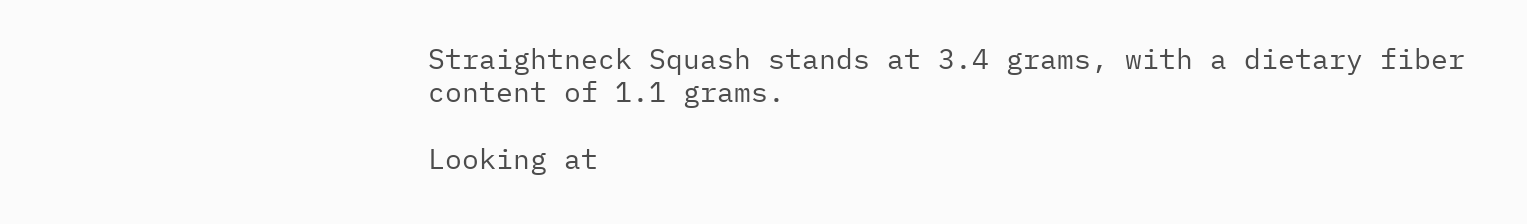Straightneck Squash stands at 3.4 grams, with a dietary fiber content of 1.1 grams.

Looking at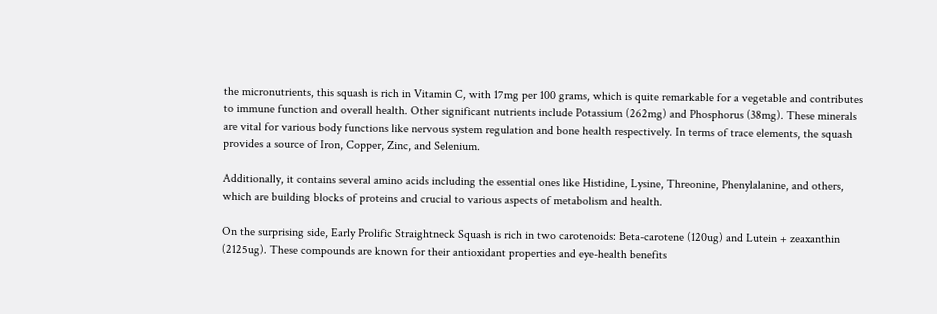the micronutrients, this squash is rich in Vitamin C, with 17mg per 100 grams, which is quite remarkable for a vegetable and contributes to immune function and overall health. Other significant nutrients include Potassium (262mg) and Phosphorus (38mg). These minerals are vital for various body functions like nervous system regulation and bone health respectively. In terms of trace elements, the squash provides a source of Iron, Copper, Zinc, and Selenium.

Additionally, it contains several amino acids including the essential ones like Histidine, Lysine, Threonine, Phenylalanine, and others, which are building blocks of proteins and crucial to various aspects of metabolism and health.

On the surprising side, Early Prolific Straightneck Squash is rich in two carotenoids: Beta-carotene (120ug) and Lutein + zeaxanthin (2125ug). These compounds are known for their antioxidant properties and eye-health benefits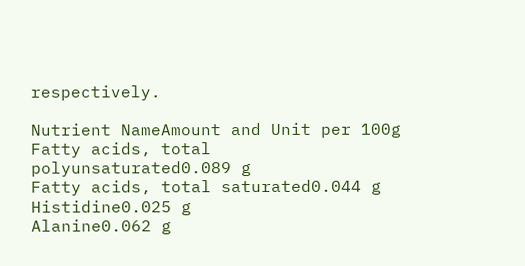respectively.

Nutrient NameAmount and Unit per 100g
Fatty acids, total polyunsaturated0.089 g
Fatty acids, total saturated0.044 g
Histidine0.025 g
Alanine0.062 g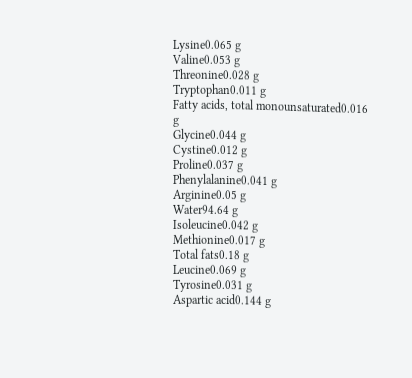Lysine0.065 g
Valine0.053 g
Threonine0.028 g
Tryptophan0.011 g
Fatty acids, total monounsaturated0.016 g
Glycine0.044 g
Cystine0.012 g
Proline0.037 g
Phenylalanine0.041 g
Arginine0.05 g
Water94.64 g
Isoleucine0.042 g
Methionine0.017 g
Total fats0.18 g
Leucine0.069 g
Tyrosine0.031 g
Aspartic acid0.144 g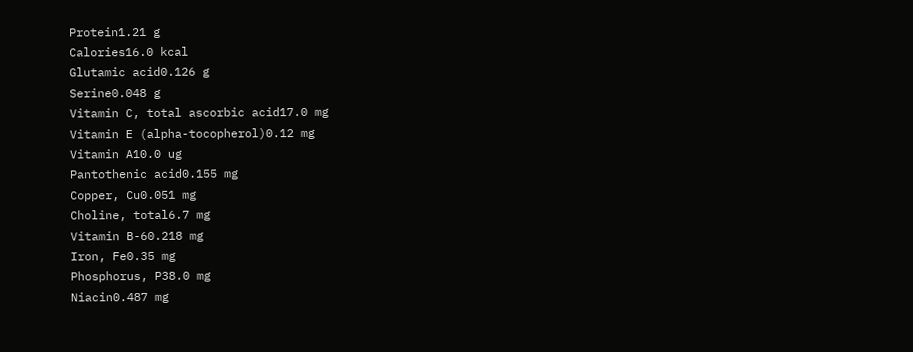Protein1.21 g
Calories16.0 kcal
Glutamic acid0.126 g
Serine0.048 g
Vitamin C, total ascorbic acid17.0 mg
Vitamin E (alpha-tocopherol)0.12 mg
Vitamin A10.0 ug
Pantothenic acid0.155 mg
Copper, Cu0.051 mg
Choline, total6.7 mg
Vitamin B-60.218 mg
Iron, Fe0.35 mg
Phosphorus, P38.0 mg
Niacin0.487 mg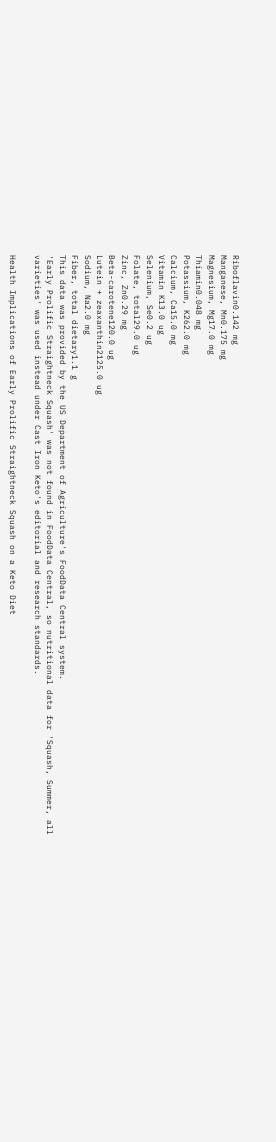Riboflavin0.142 mg
Manganese, Mn0.175 mg
Magnesium, Mg17.0 mg
Thiamin0.048 mg
Potassium, K262.0 mg
Calcium, Ca15.0 mg
Vitamin K13.0 ug
Selenium, Se0.2 ug
Folate, total29.0 ug
Zinc, Zn0.29 mg
Beta-carotene120.0 ug
Lutein + zeaxanthin2125.0 ug
Sodium, Na2.0 mg
Fiber, total dietary1.1 g
This data was provided by the US Department of Agriculture's FoodData Central system.
'Early Prolific Straightneck Squash' was not found in FoodData Central, so nutritional data for 'Squash, Summer, all varieties' was used instead under Cast Iron Keto's editorial and research standards.

Health Implications of Early Prolific Straightneck Squash on a Keto Diet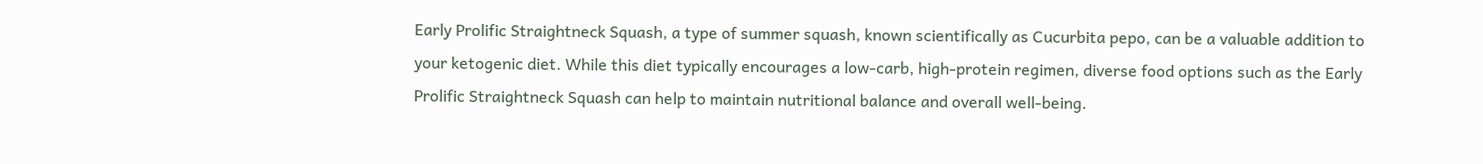Early Prolific Straightneck Squash, a type of summer squash, known scientifically as Cucurbita pepo, can be a valuable addition to your ketogenic diet. While this diet typically encourages a low-carb, high-protein regimen, diverse food options such as the Early Prolific Straightneck Squash can help to maintain nutritional balance and overall well-being.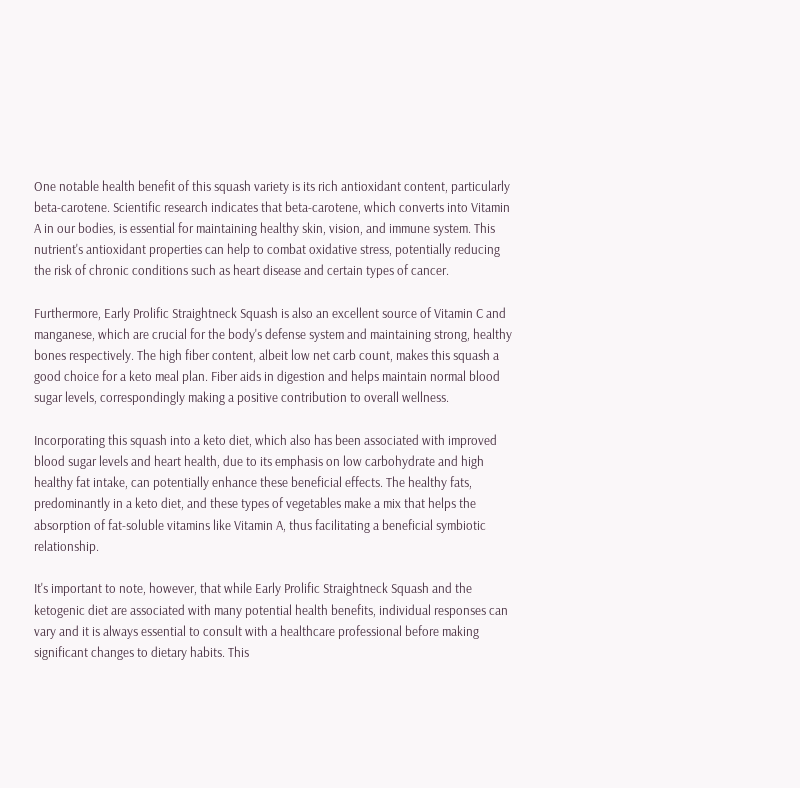One notable health benefit of this squash variety is its rich antioxidant content, particularly beta-carotene. Scientific research indicates that beta-carotene, which converts into Vitamin A in our bodies, is essential for maintaining healthy skin, vision, and immune system. This nutrient's antioxidant properties can help to combat oxidative stress, potentially reducing the risk of chronic conditions such as heart disease and certain types of cancer.

Furthermore, Early Prolific Straightneck Squash is also an excellent source of Vitamin C and manganese, which are crucial for the body's defense system and maintaining strong, healthy bones respectively. The high fiber content, albeit low net carb count, makes this squash a good choice for a keto meal plan. Fiber aids in digestion and helps maintain normal blood sugar levels, correspondingly making a positive contribution to overall wellness.

Incorporating this squash into a keto diet, which also has been associated with improved blood sugar levels and heart health, due to its emphasis on low carbohydrate and high healthy fat intake, can potentially enhance these beneficial effects. The healthy fats, predominantly in a keto diet, and these types of vegetables make a mix that helps the absorption of fat-soluble vitamins like Vitamin A, thus facilitating a beneficial symbiotic relationship.

It's important to note, however, that while Early Prolific Straightneck Squash and the ketogenic diet are associated with many potential health benefits, individual responses can vary and it is always essential to consult with a healthcare professional before making significant changes to dietary habits. This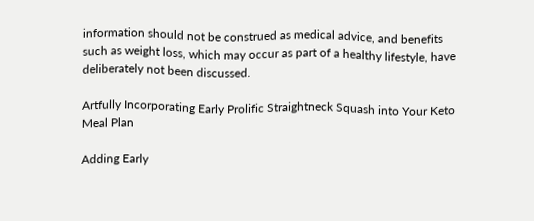information should not be construed as medical advice, and benefits such as weight loss, which may occur as part of a healthy lifestyle, have deliberately not been discussed.

Artfully Incorporating Early Prolific Straightneck Squash into Your Keto Meal Plan

Adding Early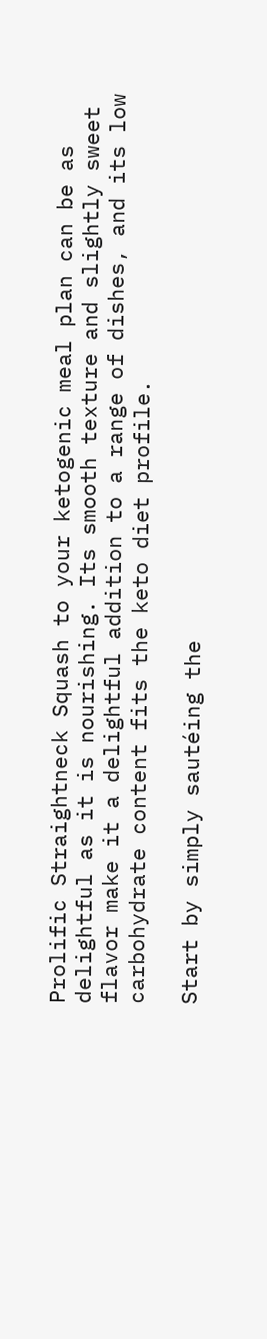Prolific Straightneck Squash to your ketogenic meal plan can be as delightful as it is nourishing. Its smooth texture and slightly sweet flavor make it a delightful addition to a range of dishes, and its low carbohydrate content fits the keto diet profile.

Start by simply sautéing the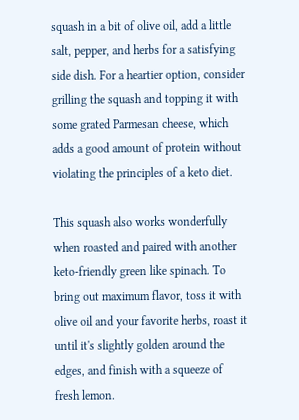squash in a bit of olive oil, add a little salt, pepper, and herbs for a satisfying side dish. For a heartier option, consider grilling the squash and topping it with some grated Parmesan cheese, which adds a good amount of protein without violating the principles of a keto diet.

This squash also works wonderfully when roasted and paired with another keto-friendly green like spinach. To bring out maximum flavor, toss it with olive oil and your favorite herbs, roast it until it's slightly golden around the edges, and finish with a squeeze of fresh lemon.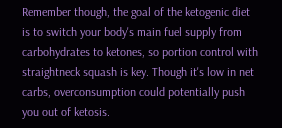Remember though, the goal of the ketogenic diet is to switch your body's main fuel supply from carbohydrates to ketones, so portion control with straightneck squash is key. Though it's low in net carbs, overconsumption could potentially push you out of ketosis.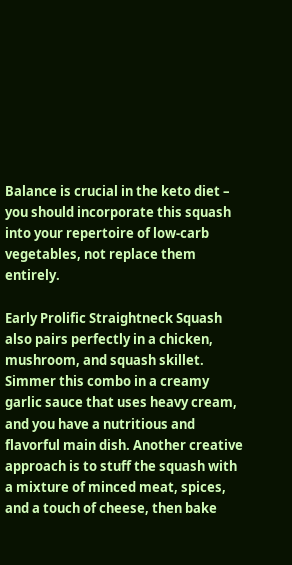Balance is crucial in the keto diet – you should incorporate this squash into your repertoire of low-carb vegetables, not replace them entirely.

Early Prolific Straightneck Squash also pairs perfectly in a chicken, mushroom, and squash skillet. Simmer this combo in a creamy garlic sauce that uses heavy cream, and you have a nutritious and flavorful main dish. Another creative approach is to stuff the squash with a mixture of minced meat, spices, and a touch of cheese, then bake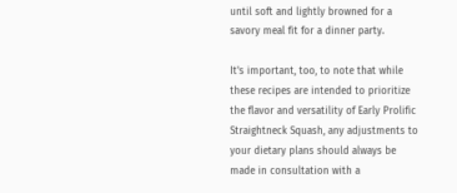until soft and lightly browned for a savory meal fit for a dinner party.

It's important, too, to note that while these recipes are intended to prioritize the flavor and versatility of Early Prolific Straightneck Squash, any adjustments to your dietary plans should always be made in consultation with a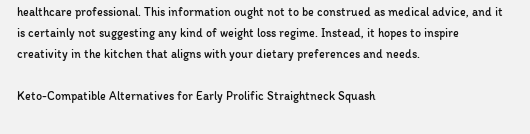healthcare professional. This information ought not to be construed as medical advice, and it is certainly not suggesting any kind of weight loss regime. Instead, it hopes to inspire creativity in the kitchen that aligns with your dietary preferences and needs.

Keto-Compatible Alternatives for Early Prolific Straightneck Squash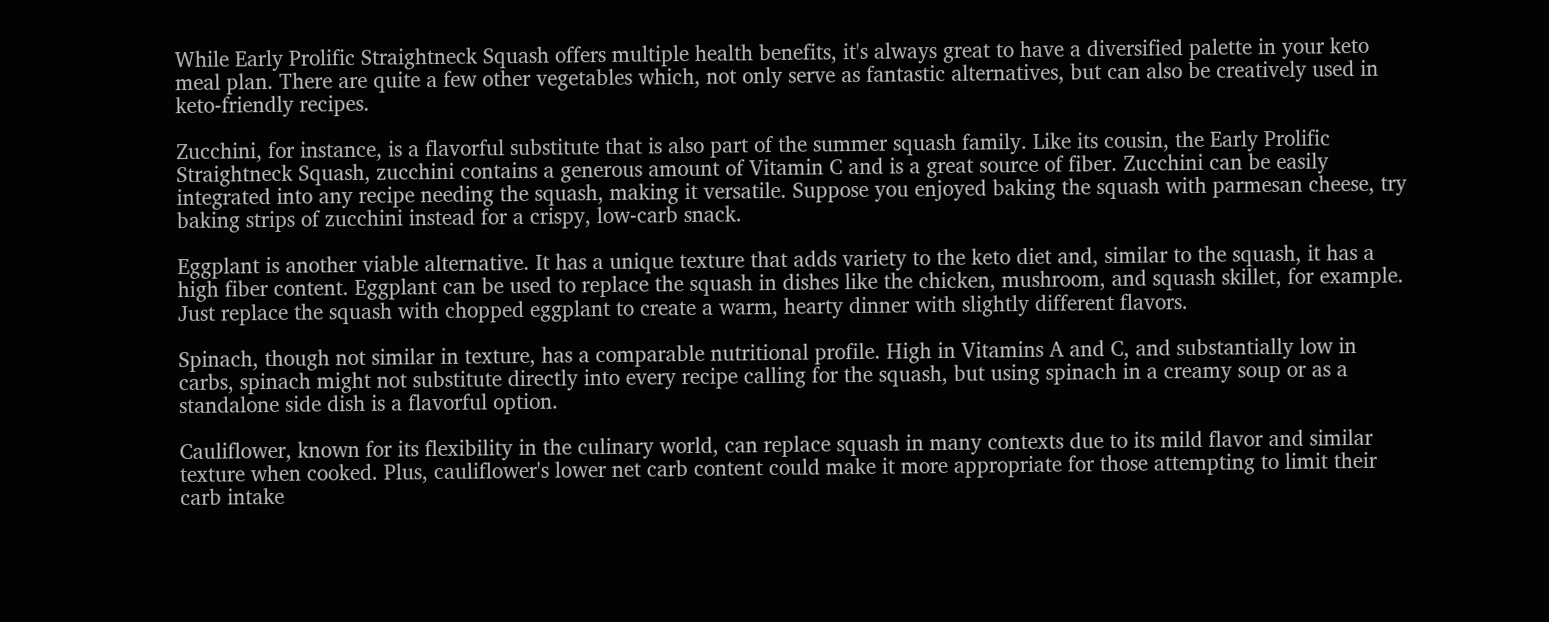While Early Prolific Straightneck Squash offers multiple health benefits, it's always great to have a diversified palette in your keto meal plan. There are quite a few other vegetables which, not only serve as fantastic alternatives, but can also be creatively used in keto-friendly recipes.

Zucchini, for instance, is a flavorful substitute that is also part of the summer squash family. Like its cousin, the Early Prolific Straightneck Squash, zucchini contains a generous amount of Vitamin C and is a great source of fiber. Zucchini can be easily integrated into any recipe needing the squash, making it versatile. Suppose you enjoyed baking the squash with parmesan cheese, try baking strips of zucchini instead for a crispy, low-carb snack.

Eggplant is another viable alternative. It has a unique texture that adds variety to the keto diet and, similar to the squash, it has a high fiber content. Eggplant can be used to replace the squash in dishes like the chicken, mushroom, and squash skillet, for example. Just replace the squash with chopped eggplant to create a warm, hearty dinner with slightly different flavors.

Spinach, though not similar in texture, has a comparable nutritional profile. High in Vitamins A and C, and substantially low in carbs, spinach might not substitute directly into every recipe calling for the squash, but using spinach in a creamy soup or as a standalone side dish is a flavorful option.

Cauliflower, known for its flexibility in the culinary world, can replace squash in many contexts due to its mild flavor and similar texture when cooked. Plus, cauliflower's lower net carb content could make it more appropriate for those attempting to limit their carb intake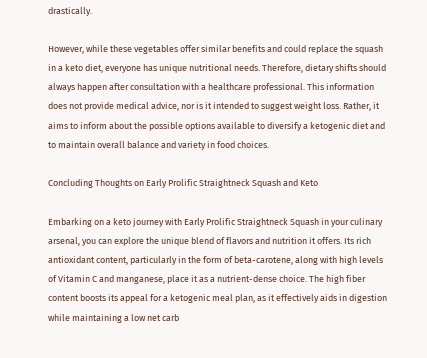drastically.

However, while these vegetables offer similar benefits and could replace the squash in a keto diet, everyone has unique nutritional needs. Therefore, dietary shifts should always happen after consultation with a healthcare professional. This information does not provide medical advice, nor is it intended to suggest weight loss. Rather, it aims to inform about the possible options available to diversify a ketogenic diet and to maintain overall balance and variety in food choices.

Concluding Thoughts on Early Prolific Straightneck Squash and Keto

Embarking on a keto journey with Early Prolific Straightneck Squash in your culinary arsenal, you can explore the unique blend of flavors and nutrition it offers. Its rich antioxidant content, particularly in the form of beta-carotene, along with high levels of Vitamin C and manganese, place it as a nutrient-dense choice. The high fiber content boosts its appeal for a ketogenic meal plan, as it effectively aids in digestion while maintaining a low net carb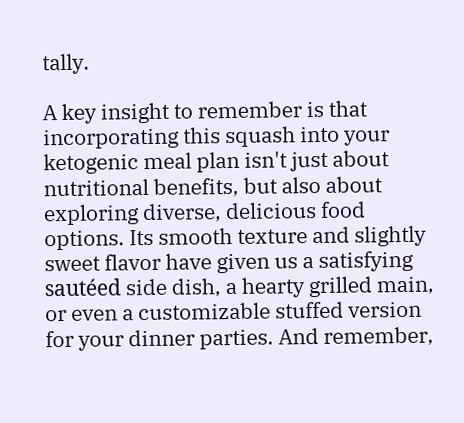tally.

A key insight to remember is that incorporating this squash into your ketogenic meal plan isn't just about nutritional benefits, but also about exploring diverse, delicious food options. Its smooth texture and slightly sweet flavor have given us a satisfying sautéed side dish, a hearty grilled main, or even a customizable stuffed version for your dinner parties. And remember,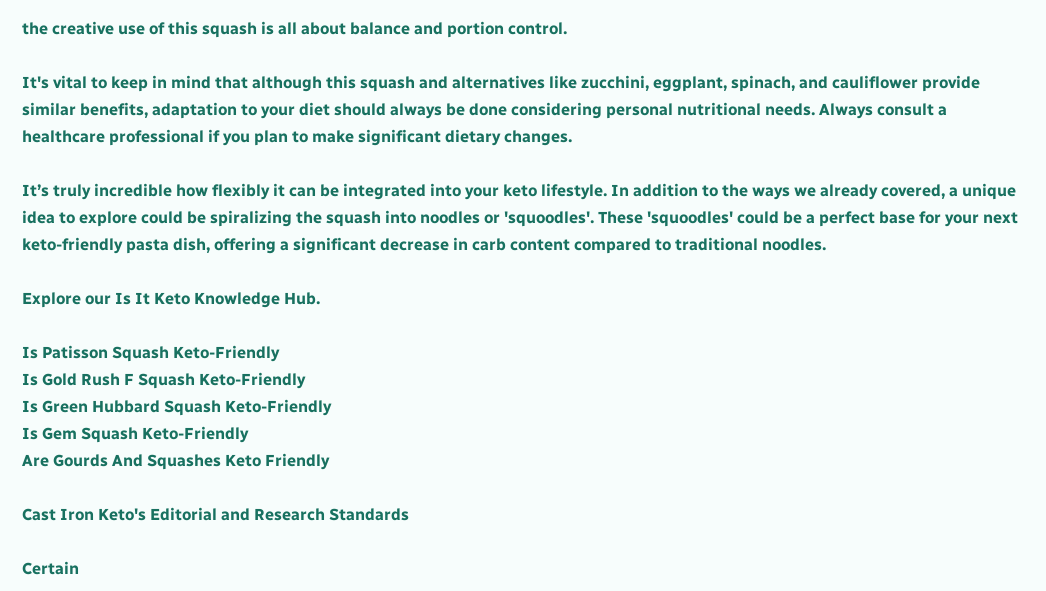the creative use of this squash is all about balance and portion control.

It's vital to keep in mind that although this squash and alternatives like zucchini, eggplant, spinach, and cauliflower provide similar benefits, adaptation to your diet should always be done considering personal nutritional needs. Always consult a healthcare professional if you plan to make significant dietary changes.

It’s truly incredible how flexibly it can be integrated into your keto lifestyle. In addition to the ways we already covered, a unique idea to explore could be spiralizing the squash into noodles or 'squoodles'. These 'squoodles' could be a perfect base for your next keto-friendly pasta dish, offering a significant decrease in carb content compared to traditional noodles.

Explore our Is It Keto Knowledge Hub.

Is Patisson Squash Keto-Friendly
Is Gold Rush F Squash Keto-Friendly
Is Green Hubbard Squash Keto-Friendly
Is Gem Squash Keto-Friendly
Are Gourds And Squashes Keto Friendly

Cast Iron Keto's Editorial and Research Standards

Certain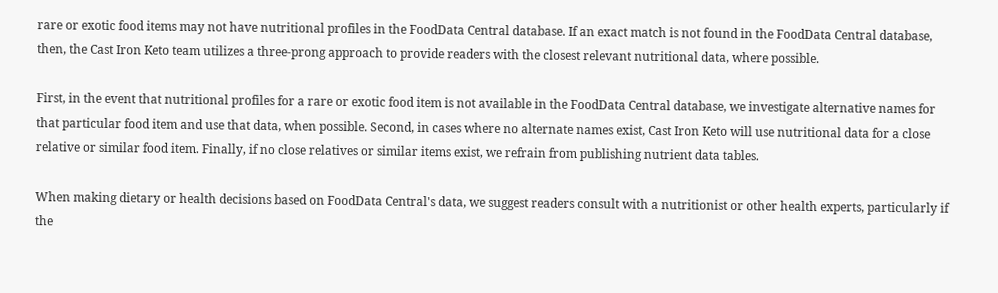rare or exotic food items may not have nutritional profiles in the FoodData Central database. If an exact match is not found in the FoodData Central database, then, the Cast Iron Keto team utilizes a three-prong approach to provide readers with the closest relevant nutritional data, where possible.

First, in the event that nutritional profiles for a rare or exotic food item is not available in the FoodData Central database, we investigate alternative names for that particular food item and use that data, when possible. Second, in cases where no alternate names exist, Cast Iron Keto will use nutritional data for a close relative or similar food item. Finally, if no close relatives or similar items exist, we refrain from publishing nutrient data tables.

When making dietary or health decisions based on FoodData Central's data, we suggest readers consult with a nutritionist or other health experts, particularly if the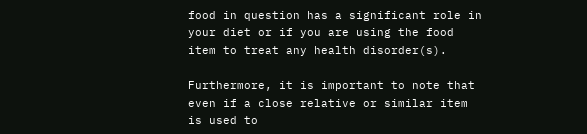food in question has a significant role in your diet or if you are using the food item to treat any health disorder(s).

Furthermore, it is important to note that even if a close relative or similar item is used to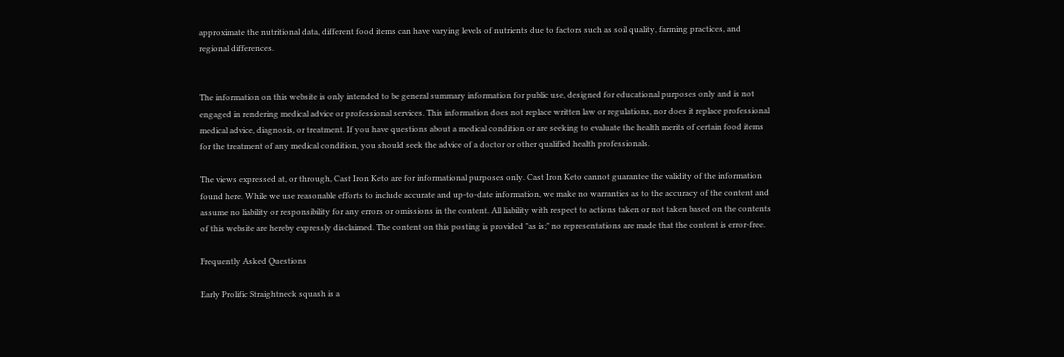approximate the nutritional data, different food items can have varying levels of nutrients due to factors such as soil quality, farming practices, and regional differences.


The information on this website is only intended to be general summary information for public use, designed for educational purposes only and is not engaged in rendering medical advice or professional services. This information does not replace written law or regulations, nor does it replace professional medical advice, diagnosis, or treatment. If you have questions about a medical condition or are seeking to evaluate the health merits of certain food items for the treatment of any medical condition, you should seek the advice of a doctor or other qualified health professionals.

The views expressed at, or through, Cast Iron Keto are for informational purposes only. Cast Iron Keto cannot guarantee the validity of the information found here. While we use reasonable efforts to include accurate and up-to-date information, we make no warranties as to the accuracy of the content and assume no liability or responsibility for any errors or omissions in the content. All liability with respect to actions taken or not taken based on the contents of this website are hereby expressly disclaimed. The content on this posting is provided "as is;" no representations are made that the content is error-free.

Frequently Asked Questions

Early Prolific Straightneck squash is a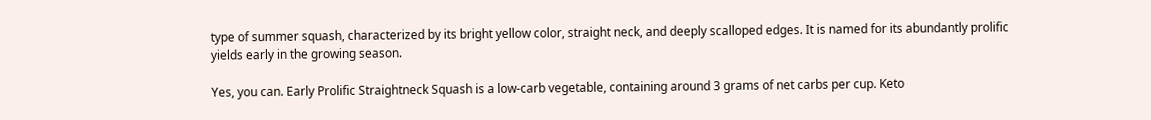type of summer squash, characterized by its bright yellow color, straight neck, and deeply scalloped edges. It is named for its abundantly prolific yields early in the growing season.

Yes, you can. Early Prolific Straightneck Squash is a low-carb vegetable, containing around 3 grams of net carbs per cup. Keto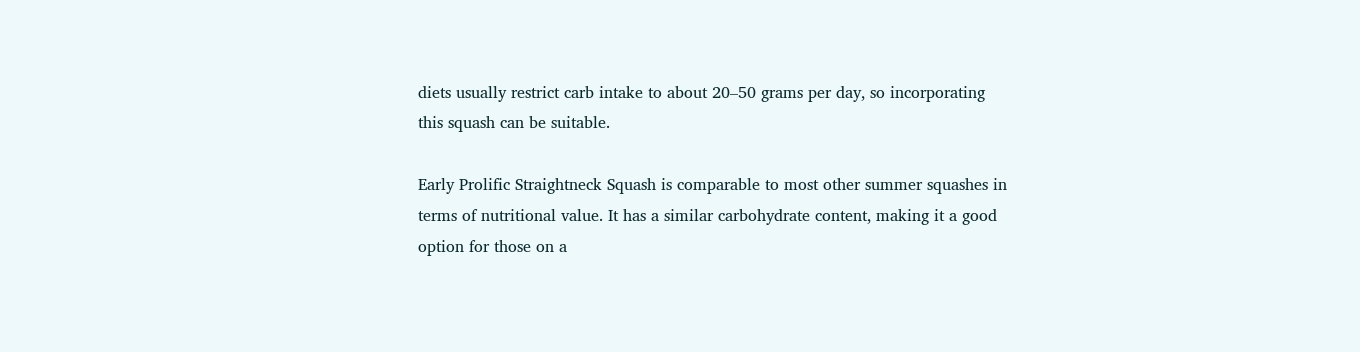diets usually restrict carb intake to about 20–50 grams per day, so incorporating this squash can be suitable.

Early Prolific Straightneck Squash is comparable to most other summer squashes in terms of nutritional value. It has a similar carbohydrate content, making it a good option for those on a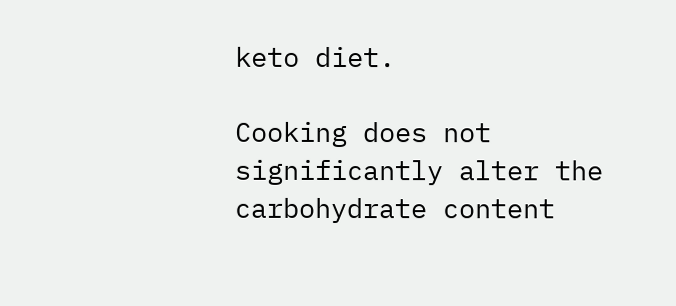keto diet.

Cooking does not significantly alter the carbohydrate content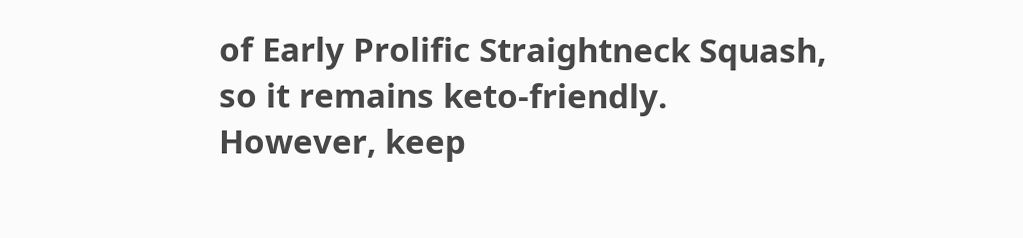of Early Prolific Straightneck Squash, so it remains keto-friendly. However, keep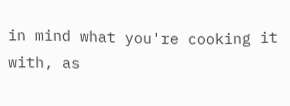in mind what you're cooking it with, as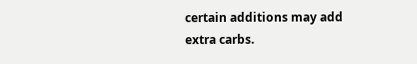certain additions may add extra carbs.